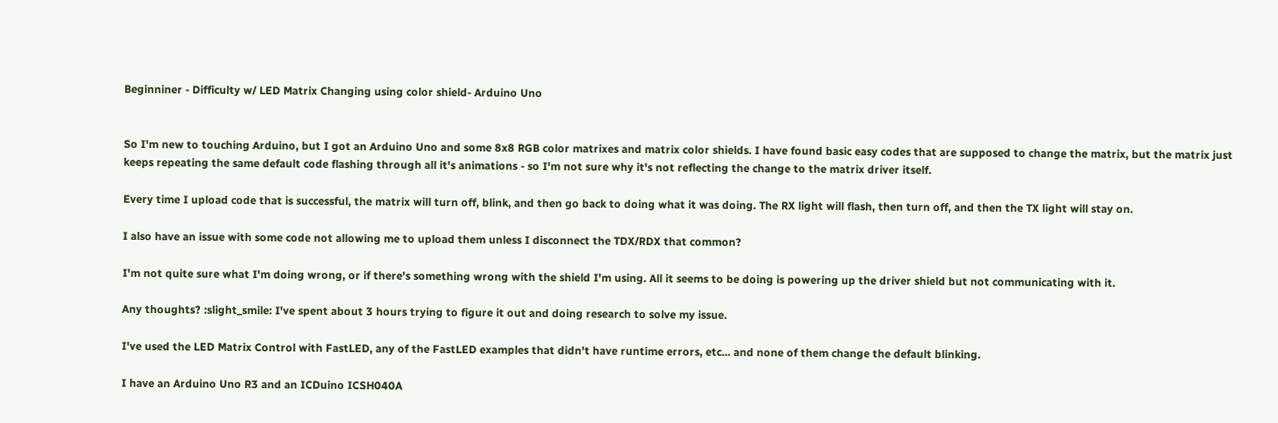Beginniner - Difficulty w/ LED Matrix Changing using color shield- Arduino Uno


So I'm new to touching Arduino, but I got an Arduino Uno and some 8x8 RGB color matrixes and matrix color shields. I have found basic easy codes that are supposed to change the matrix, but the matrix just keeps repeating the same default code flashing through all it's animations - so I'm not sure why it's not reflecting the change to the matrix driver itself.

Every time I upload code that is successful, the matrix will turn off, blink, and then go back to doing what it was doing. The RX light will flash, then turn off, and then the TX light will stay on.

I also have an issue with some code not allowing me to upload them unless I disconnect the TDX/RDX that common?

I'm not quite sure what I'm doing wrong, or if there's something wrong with the shield I'm using. All it seems to be doing is powering up the driver shield but not communicating with it.

Any thoughts? :slight_smile: I've spent about 3 hours trying to figure it out and doing research to solve my issue.

I've used the LED Matrix Control with FastLED, any of the FastLED examples that didn't have runtime errors, etc... and none of them change the default blinking.

I have an Arduino Uno R3 and an ICDuino ICSH040A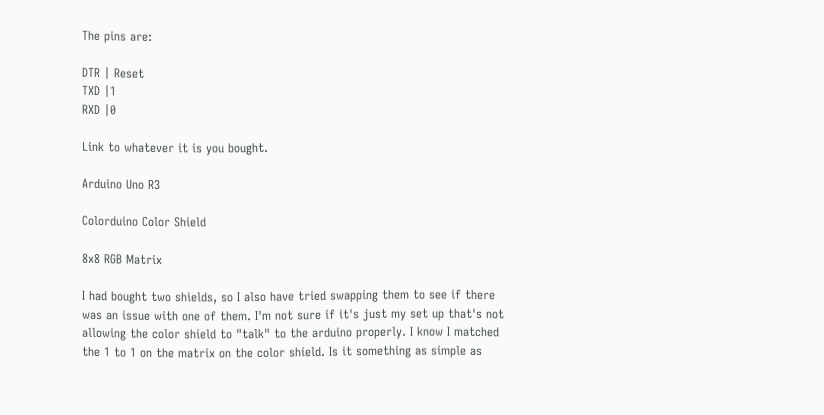The pins are:

DTR | Reset
TXD |1
RXD |0

Link to whatever it is you bought.

Arduino Uno R3

Colorduino Color Shield

8x8 RGB Matrix

I had bought two shields, so I also have tried swapping them to see if there was an issue with one of them. I'm not sure if it's just my set up that's not allowing the color shield to "talk" to the arduino properly. I know I matched the 1 to 1 on the matrix on the color shield. Is it something as simple as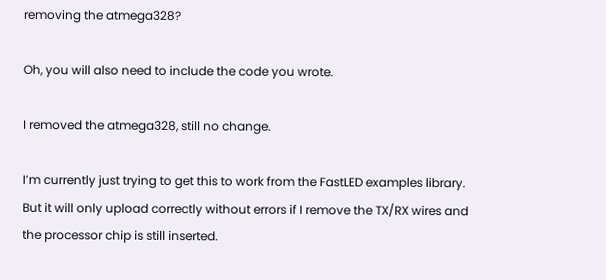removing the atmega328?

Oh, you will also need to include the code you wrote.

I removed the atmega328, still no change.

I’m currently just trying to get this to work from the FastLED examples library. But it will only upload correctly without errors if I remove the TX/RX wires and the processor chip is still inserted.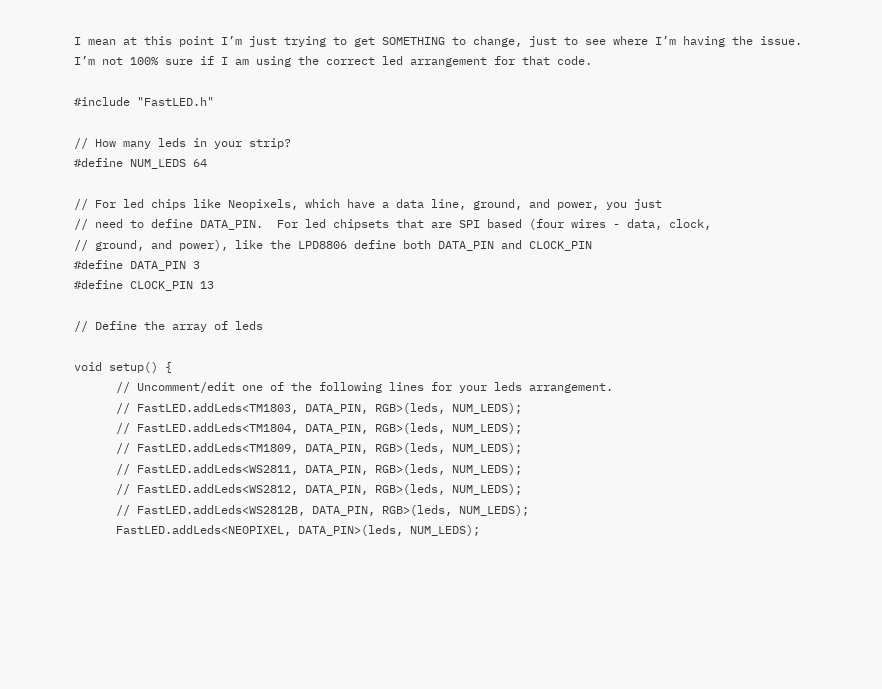I mean at this point I’m just trying to get SOMETHING to change, just to see where I’m having the issue. I’m not 100% sure if I am using the correct led arrangement for that code.

#include "FastLED.h"

// How many leds in your strip?
#define NUM_LEDS 64

// For led chips like Neopixels, which have a data line, ground, and power, you just
// need to define DATA_PIN.  For led chipsets that are SPI based (four wires - data, clock,
// ground, and power), like the LPD8806 define both DATA_PIN and CLOCK_PIN
#define DATA_PIN 3
#define CLOCK_PIN 13

// Define the array of leds

void setup() {
      // Uncomment/edit one of the following lines for your leds arrangement.
      // FastLED.addLeds<TM1803, DATA_PIN, RGB>(leds, NUM_LEDS);
      // FastLED.addLeds<TM1804, DATA_PIN, RGB>(leds, NUM_LEDS);
      // FastLED.addLeds<TM1809, DATA_PIN, RGB>(leds, NUM_LEDS);
      // FastLED.addLeds<WS2811, DATA_PIN, RGB>(leds, NUM_LEDS);
      // FastLED.addLeds<WS2812, DATA_PIN, RGB>(leds, NUM_LEDS);
      // FastLED.addLeds<WS2812B, DATA_PIN, RGB>(leds, NUM_LEDS);
      FastLED.addLeds<NEOPIXEL, DATA_PIN>(leds, NUM_LEDS);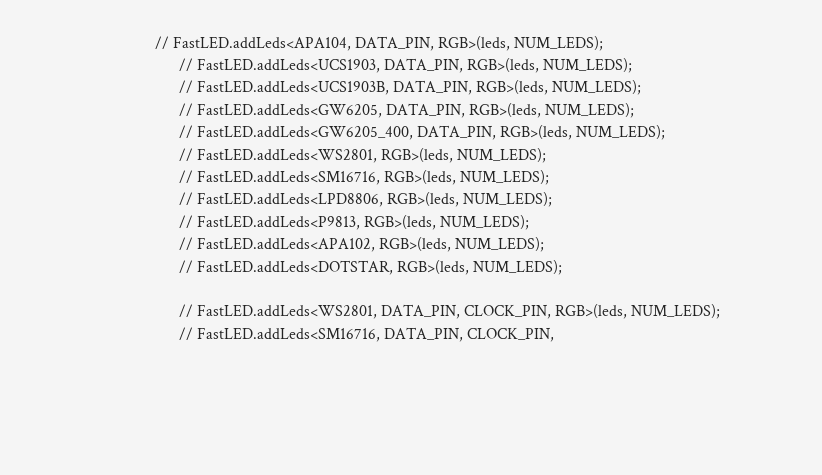// FastLED.addLeds<APA104, DATA_PIN, RGB>(leds, NUM_LEDS);
      // FastLED.addLeds<UCS1903, DATA_PIN, RGB>(leds, NUM_LEDS);
      // FastLED.addLeds<UCS1903B, DATA_PIN, RGB>(leds, NUM_LEDS);
      // FastLED.addLeds<GW6205, DATA_PIN, RGB>(leds, NUM_LEDS);
      // FastLED.addLeds<GW6205_400, DATA_PIN, RGB>(leds, NUM_LEDS);
      // FastLED.addLeds<WS2801, RGB>(leds, NUM_LEDS);
      // FastLED.addLeds<SM16716, RGB>(leds, NUM_LEDS);
      // FastLED.addLeds<LPD8806, RGB>(leds, NUM_LEDS);
      // FastLED.addLeds<P9813, RGB>(leds, NUM_LEDS);
      // FastLED.addLeds<APA102, RGB>(leds, NUM_LEDS);
      // FastLED.addLeds<DOTSTAR, RGB>(leds, NUM_LEDS);

      // FastLED.addLeds<WS2801, DATA_PIN, CLOCK_PIN, RGB>(leds, NUM_LEDS);
      // FastLED.addLeds<SM16716, DATA_PIN, CLOCK_PIN,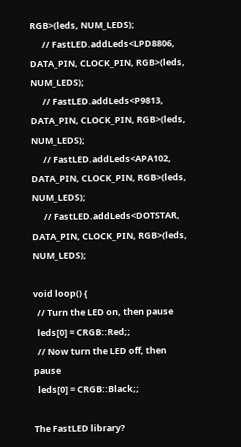RGB>(leds, NUM_LEDS);
      // FastLED.addLeds<LPD8806, DATA_PIN, CLOCK_PIN, RGB>(leds, NUM_LEDS);
      // FastLED.addLeds<P9813, DATA_PIN, CLOCK_PIN, RGB>(leds, NUM_LEDS);
      // FastLED.addLeds<APA102, DATA_PIN, CLOCK_PIN, RGB>(leds, NUM_LEDS);
      // FastLED.addLeds<DOTSTAR, DATA_PIN, CLOCK_PIN, RGB>(leds, NUM_LEDS);

void loop() {
  // Turn the LED on, then pause
  leds[0] = CRGB::Red;;
  // Now turn the LED off, then pause
  leds[0] = CRGB::Black;;

The FastLED library?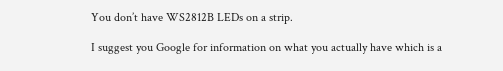You don’t have WS2812B LEDs on a strip.

I suggest you Google for information on what you actually have which is a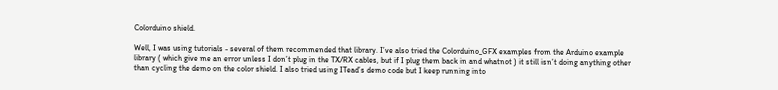Colorduino shield.

Well, I was using tutorials - several of them recommended that library. I’ve also tried the Colorduino_GFX examples from the Arduino example library ( which give me an error unless I don’t plug in the TX/RX cables, but if I plug them back in and whatnot ) it still isn’t doing anything other than cycling the demo on the color shield. I also tried using ITead’s demo code but I keep running into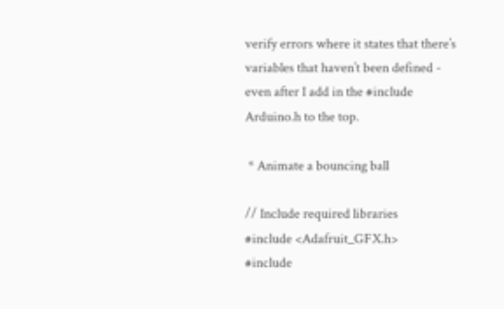verify errors where it states that there’s variables that haven’t been defined - even after I add in the #include Arduino.h to the top.

 * Animate a bouncing ball

// Include required libraries
#include <Adafruit_GFX.h>
#include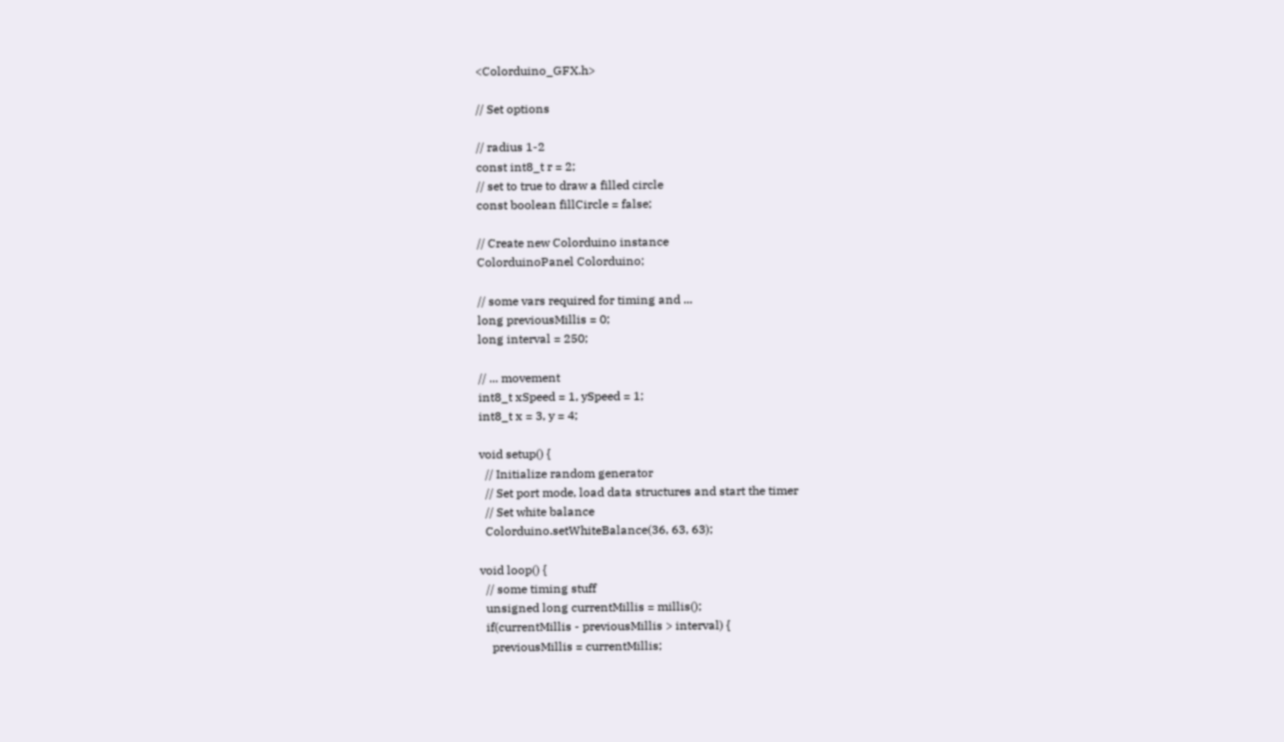<Colorduino_GFX.h>

// Set options

// radius 1-2
const int8_t r = 2;
// set to true to draw a filled circle
const boolean fillCircle = false;

// Create new Colorduino instance
ColorduinoPanel Colorduino;

// some vars required for timing and ...
long previousMillis = 0;
long interval = 250;

// ... movement
int8_t xSpeed = 1, ySpeed = 1;
int8_t x = 3, y = 4;

void setup() {
  // Initialize random generator
  // Set port mode, load data structures and start the timer
  // Set white balance
  Colorduino.setWhiteBalance(36, 63, 63);

void loop() {
  // some timing stuff
  unsigned long currentMillis = millis();
  if(currentMillis - previousMillis > interval) {
    previousMillis = currentMillis;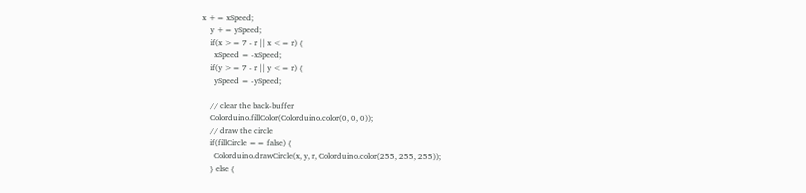x += xSpeed;
    y += ySpeed;
    if(x >= 7 - r || x <= r) {
      xSpeed = -xSpeed;
    if(y >= 7 - r || y <= r) {
      ySpeed = -ySpeed;

    // clear the back-buffer
    Colorduino.fillColor(Colorduino.color(0, 0, 0));
    // draw the circle
    if(fillCircle == false) {
      Colorduino.drawCircle(x, y, r, Colorduino.color(255, 255, 255));
    } else {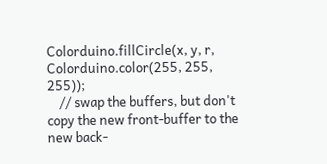Colorduino.fillCircle(x, y, r, Colorduino.color(255, 255, 255));
    // swap the buffers, but don't copy the new front-buffer to the new back-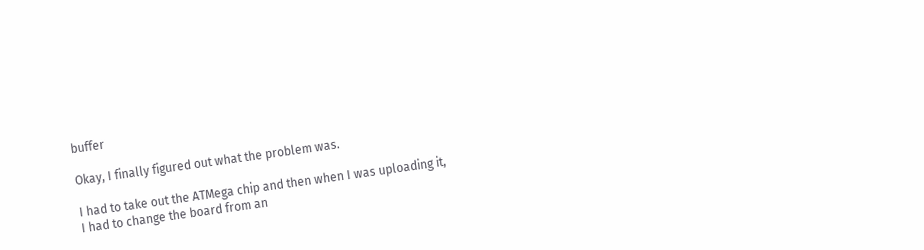buffer

Okay, I finally figured out what the problem was.

I had to take out the ATMega chip and then when I was uploading it, I had to change the board from an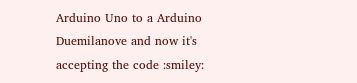Arduino Uno to a Arduino Duemilanove and now it's accepting the code :smiley: